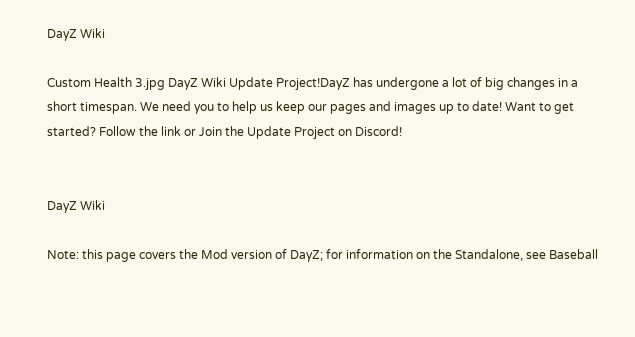DayZ Wiki

Custom Health 3.jpg DayZ Wiki Update Project!DayZ has undergone a lot of big changes in a short timespan. We need you to help us keep our pages and images up to date! Want to get started? Follow the link or Join the Update Project on Discord!


DayZ Wiki

Note: this page covers the Mod version of DayZ; for information on the Standalone, see Baseball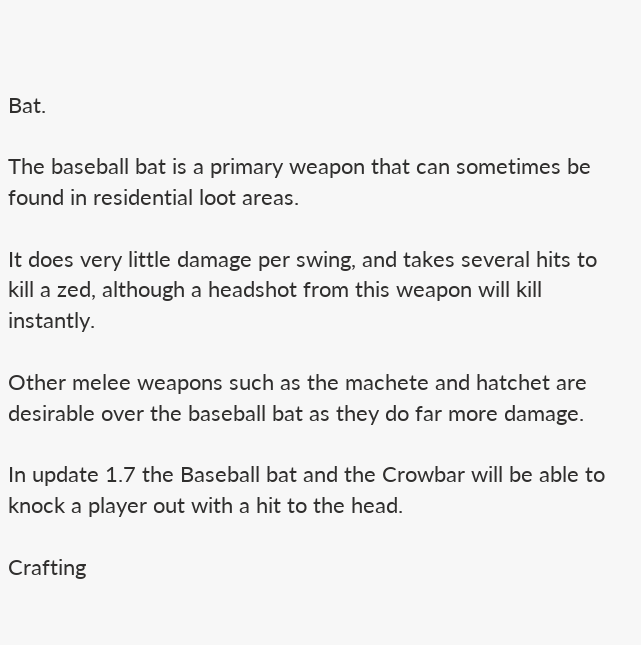Bat.

The baseball bat is a primary weapon that can sometimes be found in residential loot areas.

It does very little damage per swing, and takes several hits to kill a zed, although a headshot from this weapon will kill instantly.

Other melee weapons such as the machete and hatchet are desirable over the baseball bat as they do far more damage.

In update 1.7 the Baseball bat and the Crowbar will be able to knock a player out with a hit to the head.

Crafting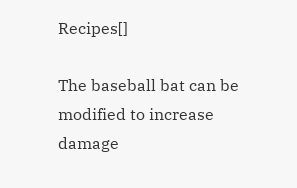Recipes[]

The baseball bat can be modified to increase damage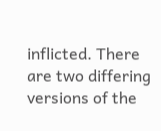inflicted. There are two differing versions of the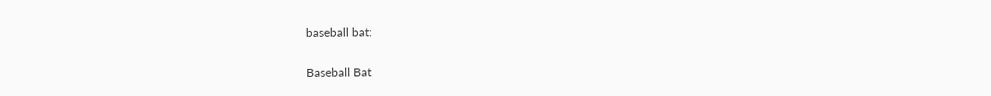baseball bat:

Baseball Bat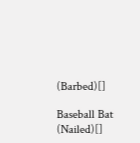(Barbed)[]

Baseball Bat (Nailed)[]